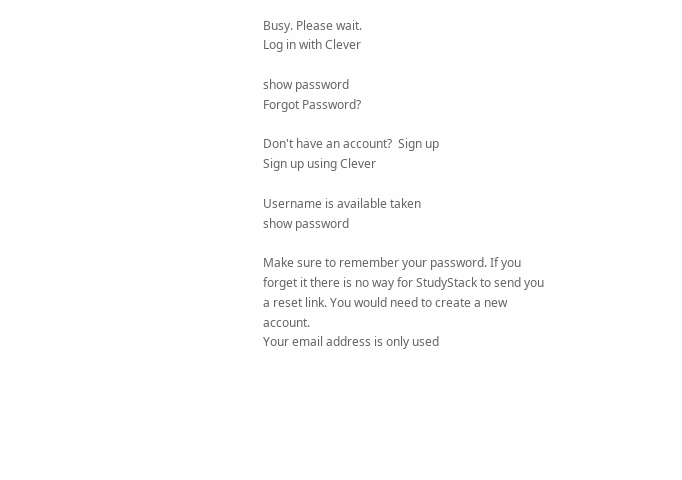Busy. Please wait.
Log in with Clever

show password
Forgot Password?

Don't have an account?  Sign up
Sign up using Clever

Username is available taken
show password

Make sure to remember your password. If you forget it there is no way for StudyStack to send you a reset link. You would need to create a new account.
Your email address is only used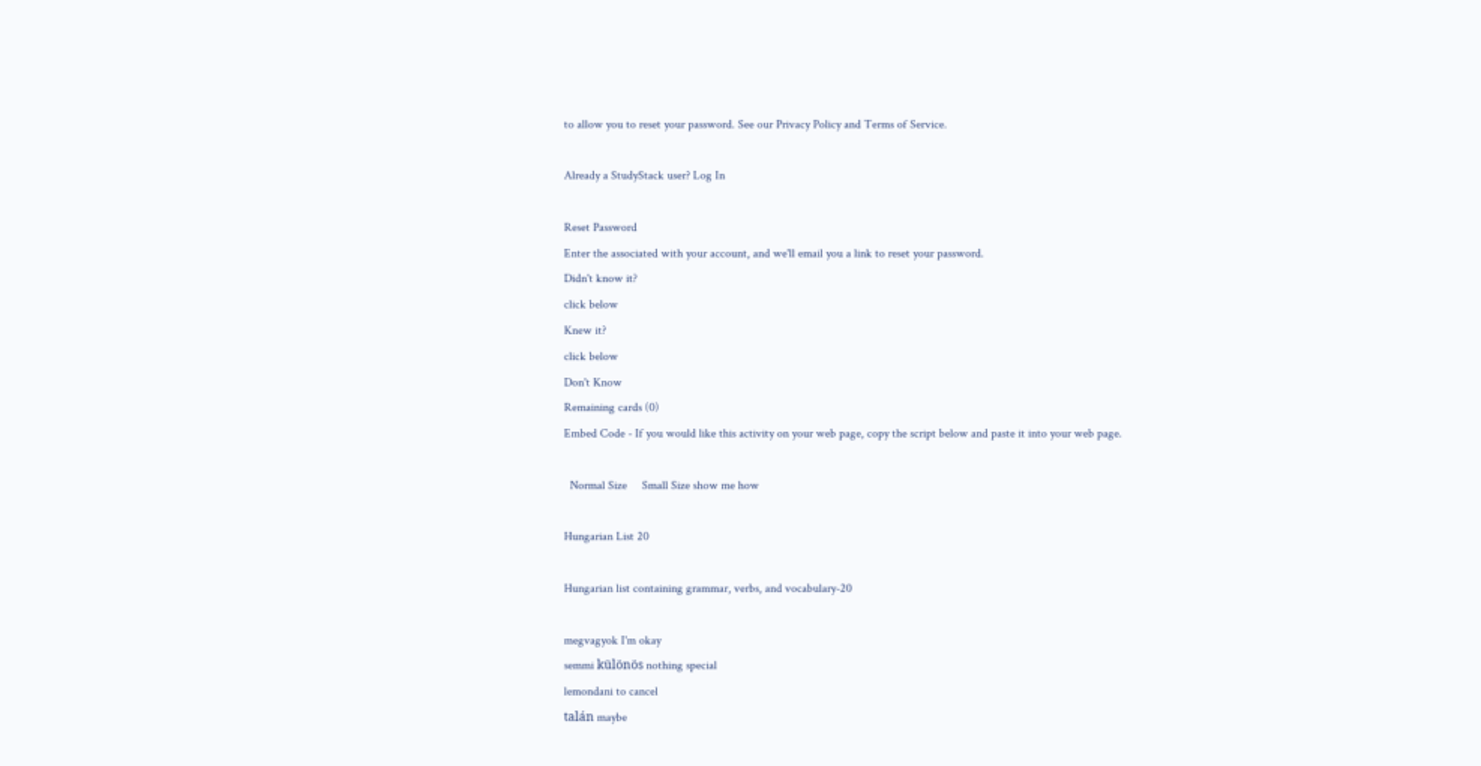to allow you to reset your password. See our Privacy Policy and Terms of Service.

Already a StudyStack user? Log In

Reset Password
Enter the associated with your account, and we'll email you a link to reset your password.
Didn't know it?
click below
Knew it?
click below
Don't Know
Remaining cards (0)
Embed Code - If you would like this activity on your web page, copy the script below and paste it into your web page.

  Normal Size     Small Size show me how

Hungarian List 20

Hungarian list containing grammar, verbs, and vocabulary-20

megvagyok I'm okay
semmi különös nothing special
lemondani to cancel
talán maybe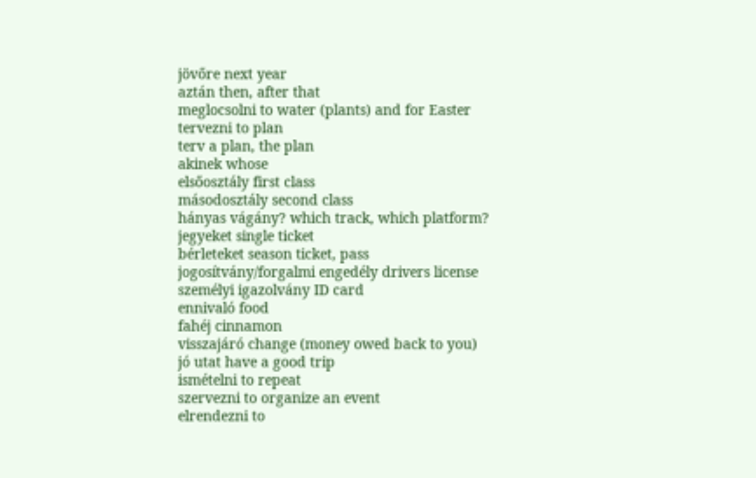jövőre next year
aztán then, after that
meglocsolni to water (plants) and for Easter
tervezni to plan
terv a plan, the plan
akinek whose
elsőosztály first class
másodosztály second class
hányas vágány? which track, which platform?
jegyeket single ticket
bérleteket season ticket, pass
jogosítvány/forgalmi engedély drivers license
személyi igazolvány ID card
ennivaló food
fahéj cinnamon
visszajáró change (money owed back to you)
jó utat have a good trip
ismételni to repeat
szervezni to organize an event
elrendezni to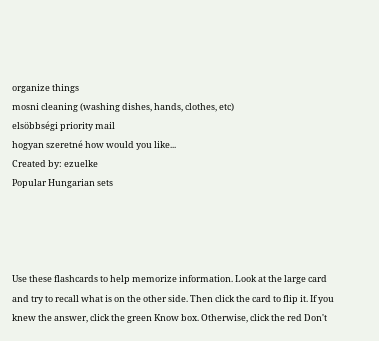organize things
mosni cleaning (washing dishes, hands, clothes, etc)
elsöbbségi priority mail
hogyan szeretné how would you like...
Created by: ezuelke
Popular Hungarian sets




Use these flashcards to help memorize information. Look at the large card and try to recall what is on the other side. Then click the card to flip it. If you knew the answer, click the green Know box. Otherwise, click the red Don't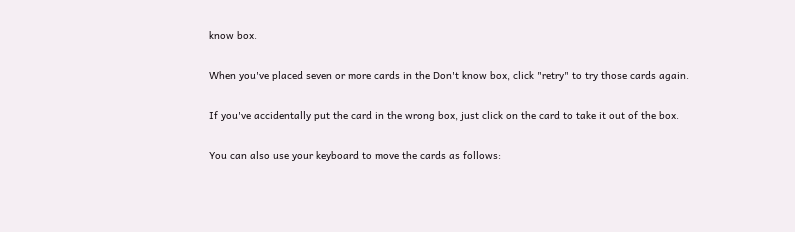know box.

When you've placed seven or more cards in the Don't know box, click "retry" to try those cards again.

If you've accidentally put the card in the wrong box, just click on the card to take it out of the box.

You can also use your keyboard to move the cards as follows: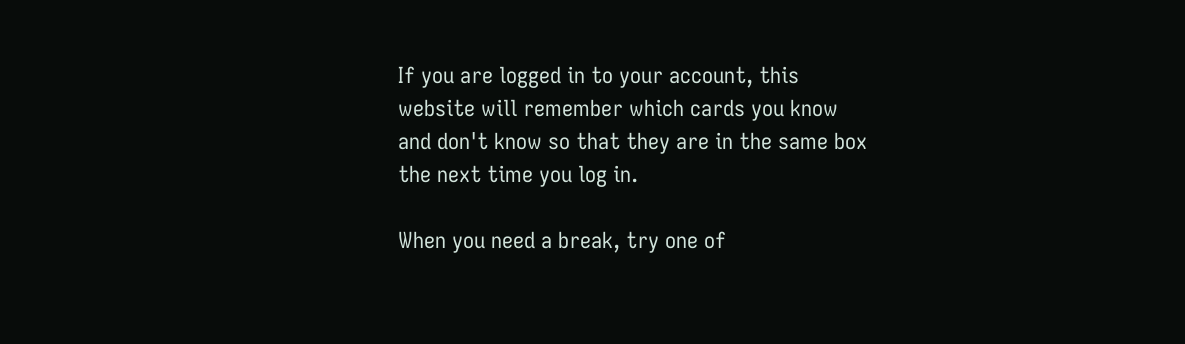If you are logged in to your account, this website will remember which cards you know and don't know so that they are in the same box the next time you log in.

When you need a break, try one of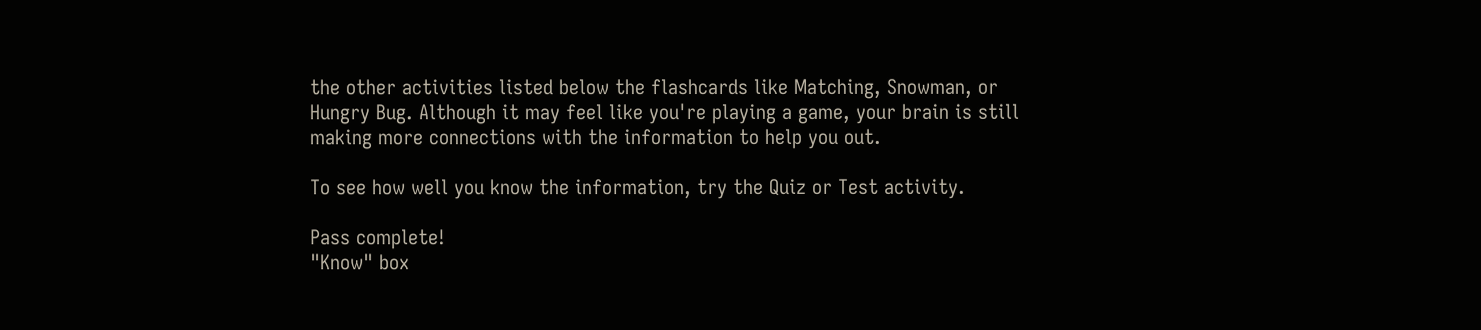the other activities listed below the flashcards like Matching, Snowman, or Hungry Bug. Although it may feel like you're playing a game, your brain is still making more connections with the information to help you out.

To see how well you know the information, try the Quiz or Test activity.

Pass complete!
"Know" box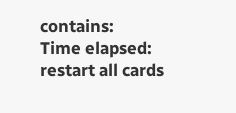contains:
Time elapsed:
restart all cards